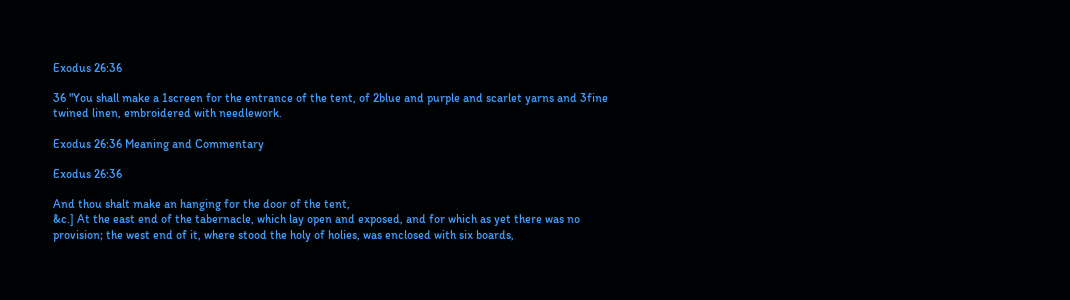Exodus 26:36

36 "You shall make a 1screen for the entrance of the tent, of 2blue and purple and scarlet yarns and 3fine twined linen, embroidered with needlework.

Exodus 26:36 Meaning and Commentary

Exodus 26:36

And thou shalt make an hanging for the door of the tent,
&c.] At the east end of the tabernacle, which lay open and exposed, and for which as yet there was no provision; the west end of it, where stood the holy of holies, was enclosed with six boards,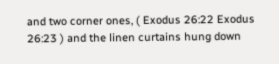and two corner ones, ( Exodus 26:22 Exodus 26:23 ) and the linen curtains hung down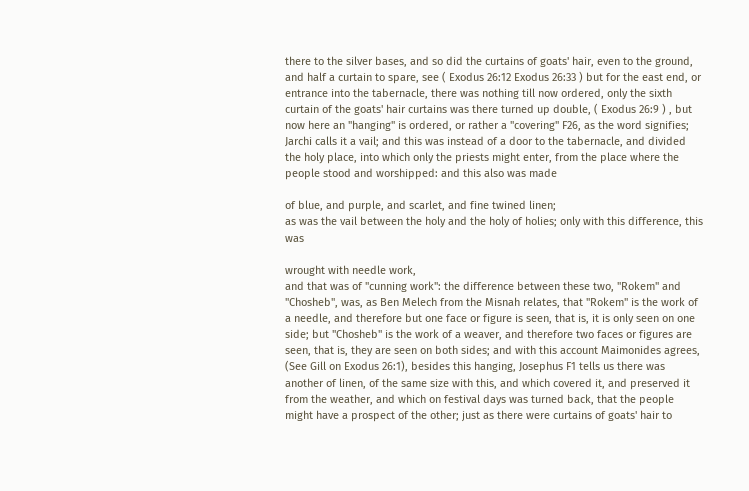there to the silver bases, and so did the curtains of goats' hair, even to the ground, and half a curtain to spare, see ( Exodus 26:12 Exodus 26:33 ) but for the east end, or entrance into the tabernacle, there was nothing till now ordered, only the sixth curtain of the goats' hair curtains was there turned up double, ( Exodus 26:9 ) , but now here an "hanging" is ordered, or rather a "covering" F26, as the word signifies; Jarchi calls it a vail; and this was instead of a door to the tabernacle, and divided the holy place, into which only the priests might enter, from the place where the people stood and worshipped: and this also was made

of blue, and purple, and scarlet, and fine twined linen;
as was the vail between the holy and the holy of holies; only with this difference, this was

wrought with needle work,
and that was of "cunning work": the difference between these two, "Rokem" and "Chosheb", was, as Ben Melech from the Misnah relates, that "Rokem" is the work of a needle, and therefore but one face or figure is seen, that is, it is only seen on one side; but "Chosheb" is the work of a weaver, and therefore two faces or figures are seen, that is, they are seen on both sides; and with this account Maimonides agrees, (See Gill on Exodus 26:1), besides this hanging, Josephus F1 tells us there was another of linen, of the same size with this, and which covered it, and preserved it from the weather, and which on festival days was turned back, that the people might have a prospect of the other; just as there were curtains of goats' hair to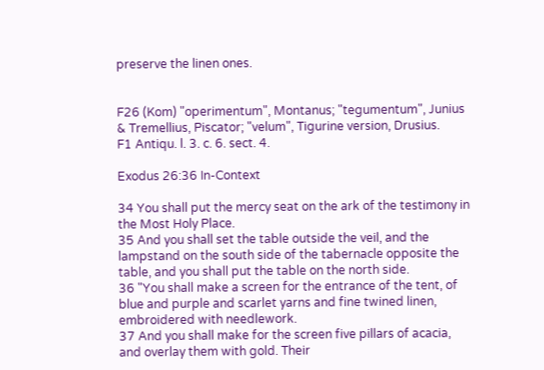preserve the linen ones.


F26 (Kom) "operimentum", Montanus; "tegumentum", Junius & Tremellius, Piscator; "velum", Tigurine version, Drusius.
F1 Antiqu. l. 3. c. 6. sect. 4.

Exodus 26:36 In-Context

34 You shall put the mercy seat on the ark of the testimony in the Most Holy Place.
35 And you shall set the table outside the veil, and the lampstand on the south side of the tabernacle opposite the table, and you shall put the table on the north side.
36 "You shall make a screen for the entrance of the tent, of blue and purple and scarlet yarns and fine twined linen, embroidered with needlework.
37 And you shall make for the screen five pillars of acacia, and overlay them with gold. Their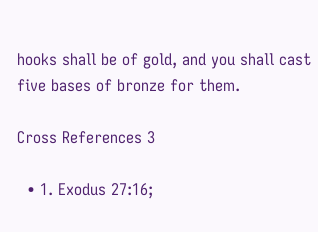hooks shall be of gold, and you shall cast five bases of bronze for them.

Cross References 3

  • 1. Exodus 27:16;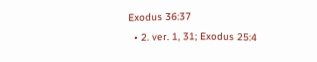Exodus 36:37
  • 2. ver. 1, 31; Exodus 25:4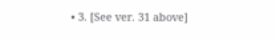• 3. [See ver. 31 above]